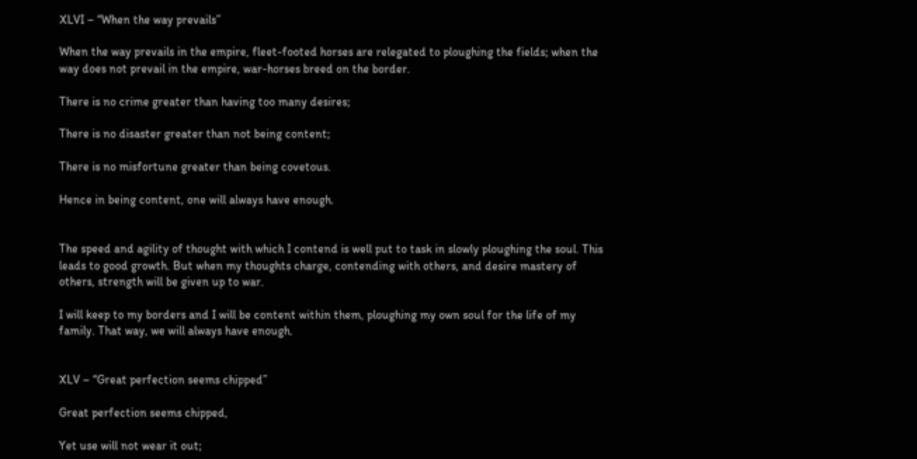XLVI – “When the way prevails”

When the way prevails in the empire, fleet-footed horses are relegated to ploughing the fields; when the way does not prevail in the empire, war-horses breed on the border.

There is no crime greater than having too many desires;

There is no disaster greater than not being content;

There is no misfortune greater than being covetous.

Hence in being content, one will always have enough.


The speed and agility of thought with which I contend is well put to task in slowly ploughing the soul. This leads to good growth. But when my thoughts charge, contending with others, and desire mastery of others, strength will be given up to war.

I will keep to my borders and I will be content within them, ploughing my own soul for the life of my family. That way, we will always have enough.


XLV – “Great perfection seems chipped”

Great perfection seems chipped,

Yet use will not wear it out;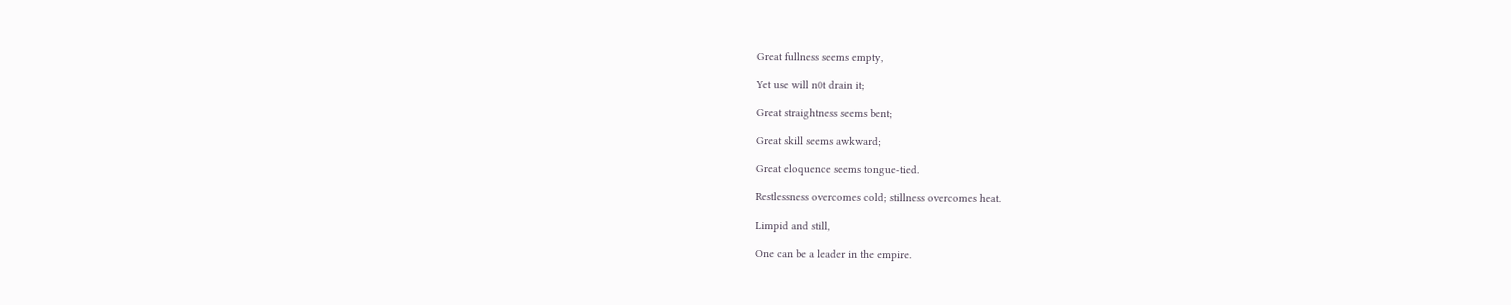Great fullness seems empty,

Yet use will n0t drain it;

Great straightness seems bent;

Great skill seems awkward;

Great eloquence seems tongue-tied.

Restlessness overcomes cold; stillness overcomes heat.

Limpid and still,

One can be a leader in the empire.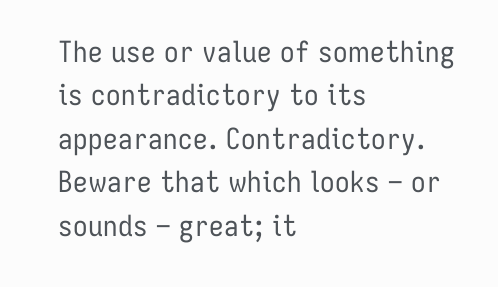The use or value of something is contradictory to its appearance. Contradictory. Beware that which looks – or sounds – great; it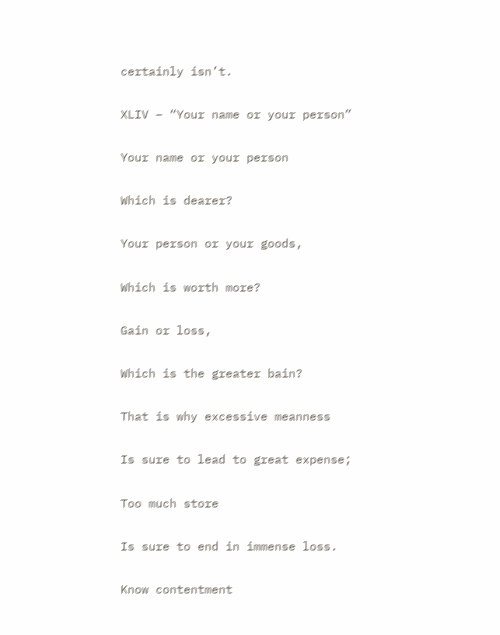certainly isn’t.

XLIV – “Your name or your person”

Your name or your person

Which is dearer?

Your person or your goods,

Which is worth more?

Gain or loss,

Which is the greater bain?

That is why excessive meanness

Is sure to lead to great expense;

Too much store

Is sure to end in immense loss.

Know contentment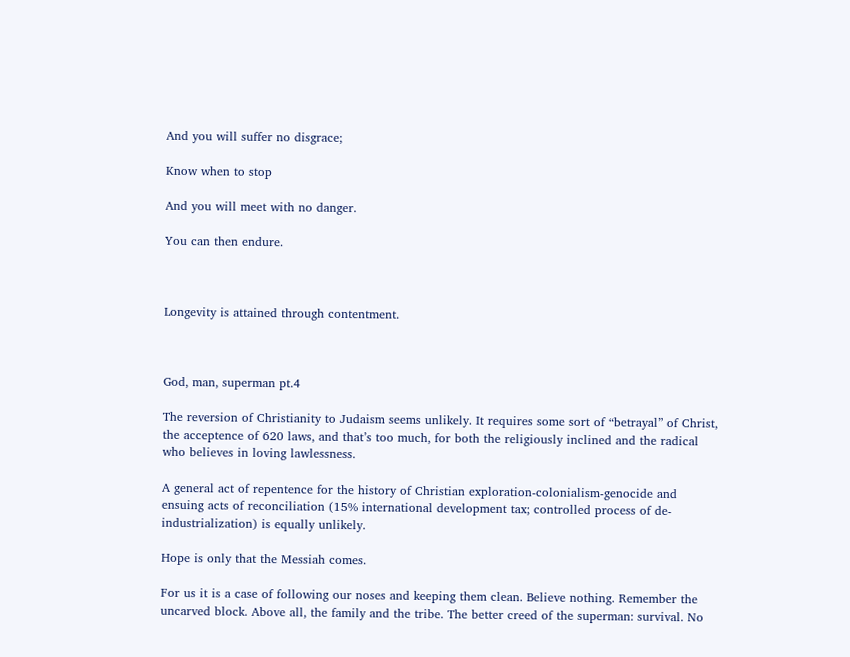And you will suffer no disgrace;

Know when to stop

And you will meet with no danger.

You can then endure.



Longevity is attained through contentment.



God, man, superman pt.4

The reversion of Christianity to Judaism seems unlikely. It requires some sort of “betrayal” of Christ, the acceptence of 620 laws, and that’s too much, for both the religiously inclined and the radical who believes in loving lawlessness.

A general act of repentence for the history of Christian exploration-colonialism-genocide and ensuing acts of reconciliation (15% international development tax; controlled process of de-industrialization) is equally unlikely.

Hope is only that the Messiah comes.

For us it is a case of following our noses and keeping them clean. Believe nothing. Remember the uncarved block. Above all, the family and the tribe. The better creed of the superman: survival. No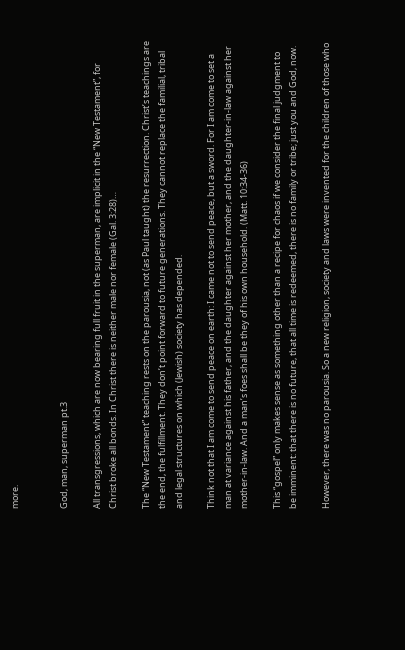more.


God, man, superman pt.3

All transgressions, which are now bearing full fruit in the superman, are implicit in the “New Testament”, for Christ broke all bonds. In Christ there is neither male nor female (Gal. 3:28)…

The “New Testament” teaching rests on the parousia, not (as Paul taught) the resurrection. Christ’s teachings are the end, the fulfillment. They don’t point forward to future generations. They cannot replace the familial, tribal and legal structures on which (Jewish) society has depended.

Think not that I am come to send peace on earth: I came not to send peace, but a sword. For I am come to set a man at variance against his father, and the daughter against her mother, and the daughter-in-law against her mother-in-law. And a man’s foes shall be they of his own household. (Matt. 10:34-36)

This “gospel” only makes sense as something other than a recipe for chaos if we consider the final judgment to be imminent: that there is no future, that all time is redeemed, there is no family or tribe; just you and God, now.

However, there was no parousia. So a new religion, society and laws were invented for the children of those who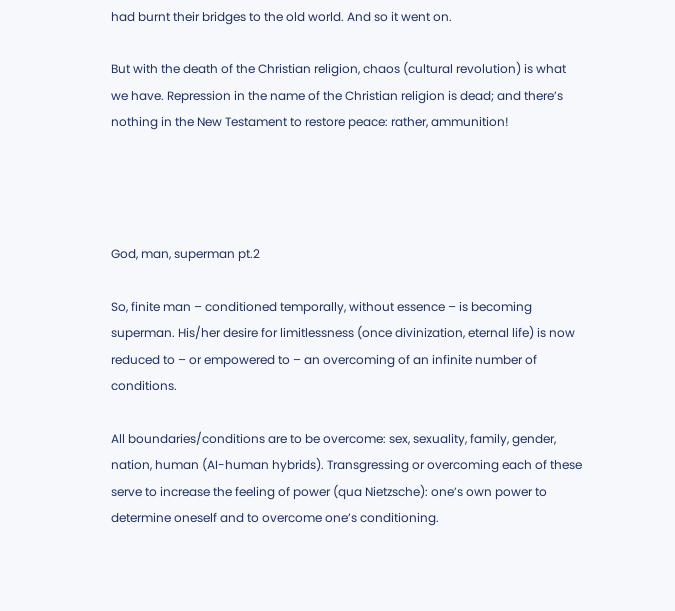had burnt their bridges to the old world. And so it went on.

But with the death of the Christian religion, chaos (cultural revolution) is what we have. Repression in the name of the Christian religion is dead; and there’s nothing in the New Testament to restore peace: rather, ammunition!




God, man, superman pt.2

So, finite man – conditioned temporally, without essence – is becoming superman. His/her desire for limitlessness (once divinization, eternal life) is now reduced to – or empowered to – an overcoming of an infinite number of conditions.

All boundaries/conditions are to be overcome: sex, sexuality, family, gender, nation, human (AI-human hybrids). Transgressing or overcoming each of these serve to increase the feeling of power (qua Nietzsche): one’s own power to determine oneself and to overcome one’s conditioning.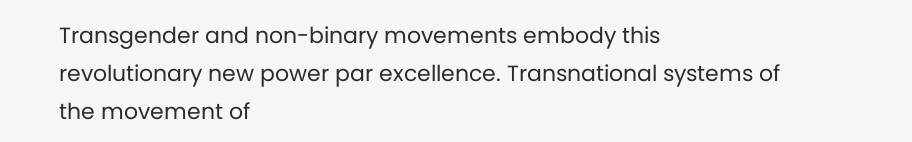Transgender and non-binary movements embody this revolutionary new power par excellence. Transnational systems of the movement of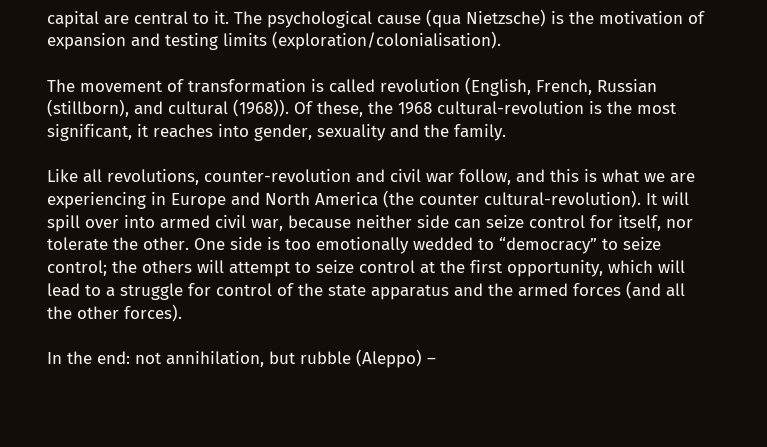capital are central to it. The psychological cause (qua Nietzsche) is the motivation of expansion and testing limits (exploration/colonialisation).

The movement of transformation is called revolution (English, French, Russian (stillborn), and cultural (1968)). Of these, the 1968 cultural-revolution is the most significant, it reaches into gender, sexuality and the family.

Like all revolutions, counter-revolution and civil war follow, and this is what we are experiencing in Europe and North America (the counter cultural-revolution). It will spill over into armed civil war, because neither side can seize control for itself, nor tolerate the other. One side is too emotionally wedded to “democracy” to seize control; the others will attempt to seize control at the first opportunity, which will lead to a struggle for control of the state apparatus and the armed forces (and all the other forces).

In the end: not annihilation, but rubble (Aleppo) –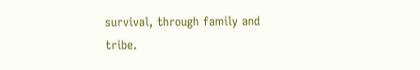survival, through family and tribe.